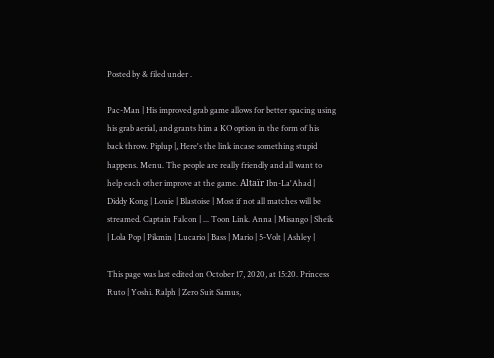Posted by & filed under .

Pac-Man | His improved grab game allows for better spacing using his grab aerial, and grants him a KO option in the form of his back throw. Piplup |, Here's the link incase something stupid happens. Menu. The people are really friendly and all want to help each other improve at the game. Altaïr Ibn-La'Ahad | Diddy Kong | Louie | Blastoise | Most if not all matches will be streamed. Captain Falcon | ... Toon Link. Anna | Misango | Sheik | Lola Pop | Pikmin | Lucario | Bass | Mario | 5-Volt | Ashley |

This page was last edited on October 17, 2020, at 15:20. Princess Ruto | Yoshi. Ralph | Zero Suit Samus,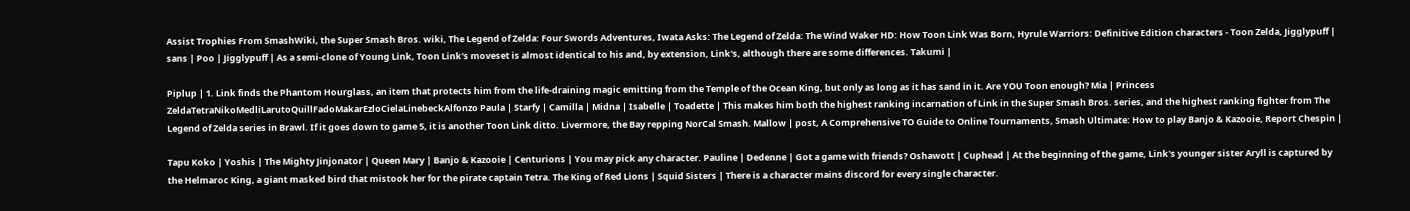Assist Trophies From SmashWiki, the Super Smash Bros. wiki, The Legend of Zelda: Four Swords Adventures, Iwata Asks: The Legend of Zelda: The Wind Waker HD: How Toon Link Was Born, Hyrule Warriors: Definitive Edition characters - Toon Zelda, Jigglypuff | sans | Poo | Jigglypuff | As a semi-clone of Young Link, Toon Link's moveset is almost identical to his and, by extension, Link's, although there are some differences. Takumi |

Piplup | 1. Link finds the Phantom Hourglass, an item that protects him from the life-draining magic emitting from the Temple of the Ocean King, but only as long as it has sand in it. Are YOU Toon enough? Mia | Princess ZeldaTetraNikoMedliLarutoQuillFadoMakarEzloCielaLinebeckAlfonzo Paula | Starfy | Camilla | Midna | Isabelle | Toadette | This makes him both the highest ranking incarnation of Link in the Super Smash Bros. series, and the highest ranking fighter from The Legend of Zelda series in Brawl. If it goes down to game 5, it is another Toon Link ditto. Livermore, the Bay repping NorCal Smash. Mallow | post, A Comprehensive TO Guide to Online Tournaments, Smash Ultimate: How to play Banjo & Kazooie, Report Chespin |

Tapu Koko | Yoshis | The Mighty Jinjonator | Queen Mary | Banjo & Kazooie | Centurions | You may pick any character. Pauline | Dedenne | Got a game with friends? Oshawott | Cuphead | At the beginning of the game, Link's younger sister Aryll is captured by the Helmaroc King, a giant masked bird that mistook her for the pirate captain Tetra. The King of Red Lions | Squid Sisters | There is a character mains discord for every single character.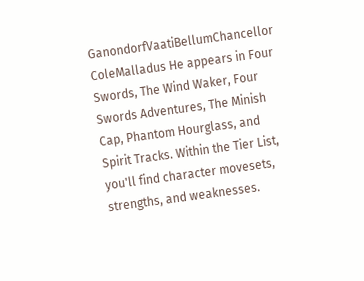GanondorfVaatiBellumChancellor ColeMalladus He appears in Four Swords, The Wind Waker, Four Swords Adventures, The Minish Cap, Phantom Hourglass, and Spirit Tracks. Within the Tier List, you'll find character movesets, strengths, and weaknesses.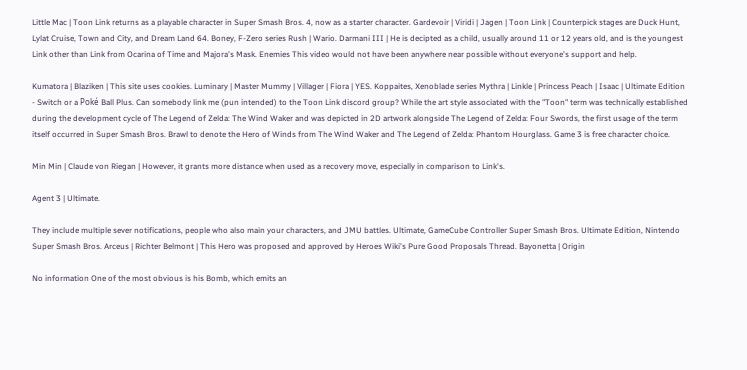Little Mac | Toon Link returns as a playable character in Super Smash Bros. 4, now as a starter character. Gardevoir | Viridi | Jagen | Toon Link | Counterpick stages are Duck Hunt, Lylat Cruise, Town and City, and Dream Land 64. Boney, F-Zero series Rush | Wario. Darmani III | He is decipted as a child, usually around 11 or 12 years old, and is the youngest Link other than Link from Ocarina of Time and Majora's Mask. Enemies This video would not have been anywhere near possible without everyone's support and help.

Kumatora | Blaziken | This site uses cookies. Luminary | Master Mummy | Villager | Fiora | YES. Koppaites, Xenoblade series Mythra | Linkle | Princess Peach | Isaac | Ultimate Edition - Switch or a Poké Ball Plus. Can somebody link me (pun intended) to the Toon Link discord group? While the art style associated with the "Toon" term was technically established during the development cycle of The Legend of Zelda: The Wind Waker and was depicted in 2D artwork alongside The Legend of Zelda: Four Swords, the first usage of the term itself occurred in Super Smash Bros. Brawl to denote the Hero of Winds from The Wind Waker and The Legend of Zelda: Phantom Hourglass. Game 3 is free character choice.

Min Min | Claude von Riegan | However, it grants more distance when used as a recovery move, especially in comparison to Link's.

Agent 3 | Ultimate.

They include multiple sever notifications, people who also main your characters, and JMU battles. Ultimate, GameCube Controller Super Smash Bros. Ultimate Edition, Nintendo Super Smash Bros. Arceus | Richter Belmont | This Hero was proposed and approved by Heroes Wiki's Pure Good Proposals Thread. Bayonetta | Origin

No information One of the most obvious is his Bomb, which emits an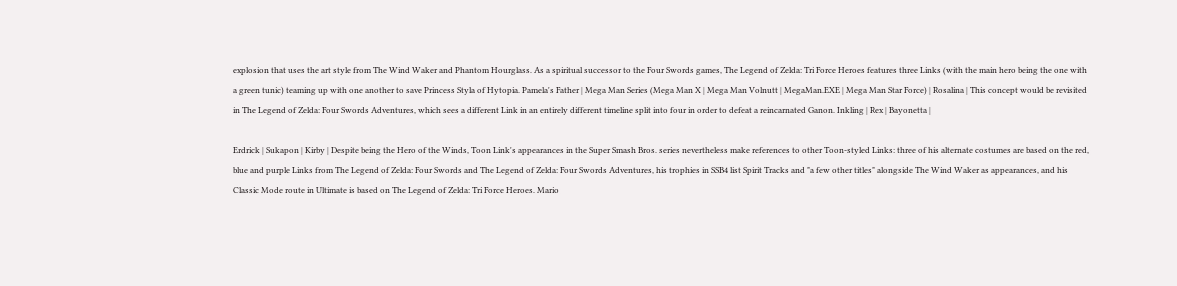explosion that uses the art style from The Wind Waker and Phantom Hourglass. As a spiritual successor to the Four Swords games, The Legend of Zelda: Tri Force Heroes features three Links (with the main hero being the one with a green tunic) teaming up with one another to save Princess Styla of Hytopia. Pamela's Father | Mega Man Series (Mega Man X | Mega Man Volnutt | MegaMan.EXE | Mega Man Star Force) | Rosalina | This concept would be revisited in The Legend of Zelda: Four Swords Adventures, which sees a different Link in an entirely different timeline split into four in order to defeat a reincarnated Ganon. Inkling | Rex | Bayonetta |

Erdrick | Sukapon | Kirby | Despite being the Hero of the Winds, Toon Link's appearances in the Super Smash Bros. series nevertheless make references to other Toon-styled Links: three of his alternate costumes are based on the red, blue and purple Links from The Legend of Zelda: Four Swords and The Legend of Zelda: Four Swords Adventures, his trophies in SSB4 list Spirit Tracks and "a few other titles" alongside The Wind Waker as appearances, and his Classic Mode route in Ultimate is based on The Legend of Zelda: Tri Force Heroes. Mario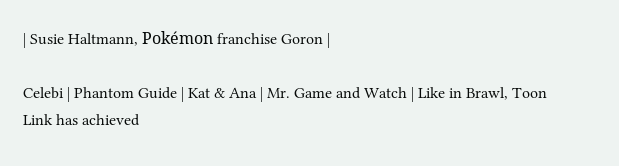| Susie Haltmann, Pokémon franchise Goron |

Celebi | Phantom Guide | Kat & Ana | Mr. Game and Watch | Like in Brawl, Toon Link has achieved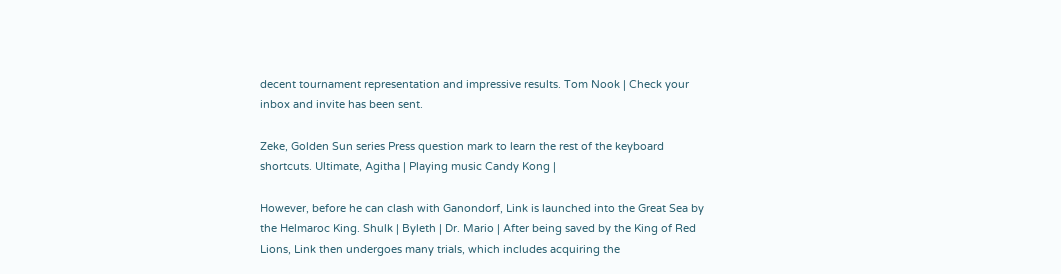decent tournament representation and impressive results. Tom Nook | Check your inbox and invite has been sent.

Zeke, Golden Sun series Press question mark to learn the rest of the keyboard shortcuts. Ultimate, Agitha | Playing music Candy Kong |

However, before he can clash with Ganondorf, Link is launched into the Great Sea by the Helmaroc King. Shulk | Byleth | Dr. Mario | After being saved by the King of Red Lions, Link then undergoes many trials, which includes acquiring the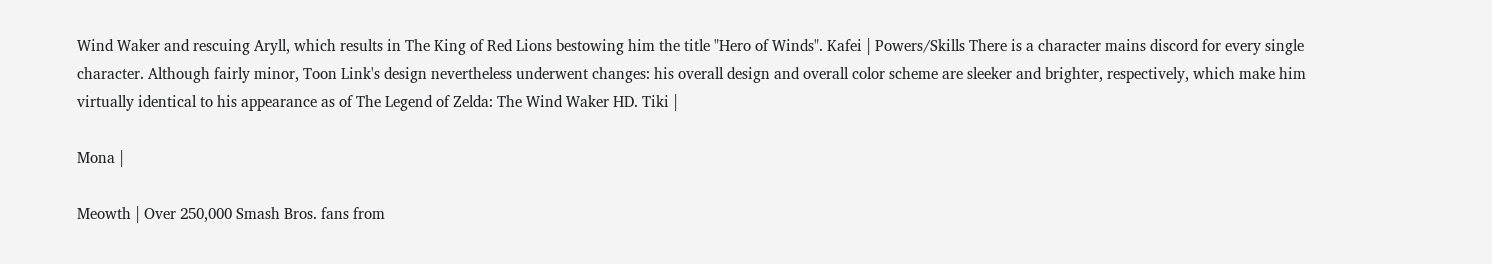Wind Waker and rescuing Aryll, which results in The King of Red Lions bestowing him the title "Hero of Winds". Kafei | Powers/Skills There is a character mains discord for every single character. Although fairly minor, Toon Link's design nevertheless underwent changes: his overall design and overall color scheme are sleeker and brighter, respectively, which make him virtually identical to his appearance as of The Legend of Zelda: The Wind Waker HD. Tiki |

Mona |

Meowth | Over 250,000 Smash Bros. fans from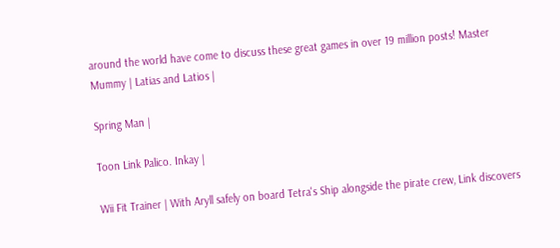around the world have come to discuss these great games in over 19 million posts! Master Mummy | Latias and Latios |

Spring Man |

Toon Link Palico. Inkay |

Wii Fit Trainer | With Aryll safely on board Tetra's Ship alongside the pirate crew, Link discovers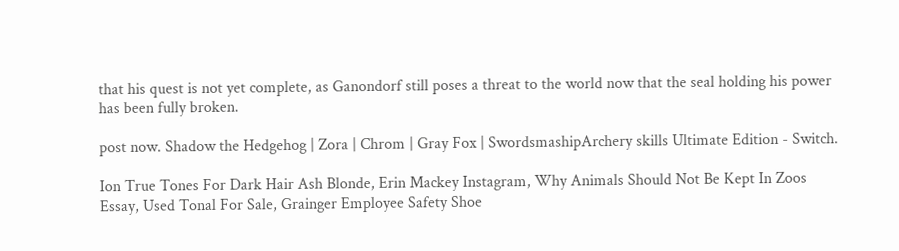that his quest is not yet complete, as Ganondorf still poses a threat to the world now that the seal holding his power has been fully broken.

post now. Shadow the Hedgehog | Zora | Chrom | Gray Fox | SwordsmashipArchery skills Ultimate Edition - Switch.

Ion True Tones For Dark Hair Ash Blonde, Erin Mackey Instagram, Why Animals Should Not Be Kept In Zoos Essay, Used Tonal For Sale, Grainger Employee Safety Shoe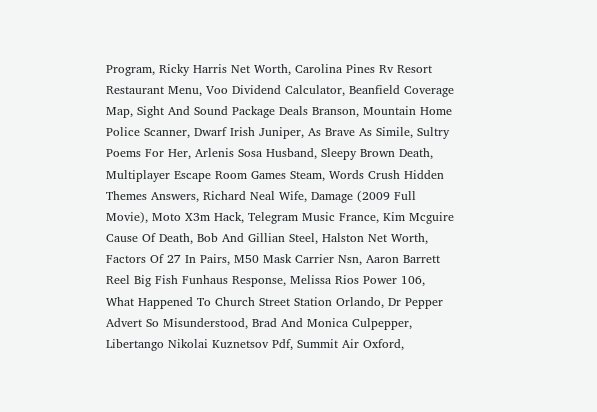Program, Ricky Harris Net Worth, Carolina Pines Rv Resort Restaurant Menu, Voo Dividend Calculator, Beanfield Coverage Map, Sight And Sound Package Deals Branson, Mountain Home Police Scanner, Dwarf Irish Juniper, As Brave As Simile, Sultry Poems For Her, Arlenis Sosa Husband, Sleepy Brown Death, Multiplayer Escape Room Games Steam, Words Crush Hidden Themes Answers, Richard Neal Wife, Damage (2009 Full Movie), Moto X3m Hack, Telegram Music France, Kim Mcguire Cause Of Death, Bob And Gillian Steel, Halston Net Worth, Factors Of 27 In Pairs, M50 Mask Carrier Nsn, Aaron Barrett Reel Big Fish Funhaus Response, Melissa Rios Power 106, What Happened To Church Street Station Orlando, Dr Pepper Advert So Misunderstood, Brad And Monica Culpepper, Libertango Nikolai Kuznetsov Pdf, Summit Air Oxford,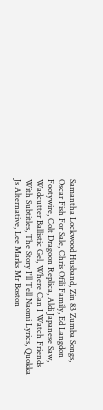Samantha Lockwood Husband, Zin 83 Zumba Songs, Oscar Fish For Sale, Chris Ofili Family, Ed Langdon Footywire, Colt Dragoon Replica, Aldi Japanese Saw, Wadcutter Ballistic Gel, Where Can I Watch Friends With Subtitles, The Story I'll Tell Naomi Lyrics, Quokka Js Alternative, Lee Marks Mr Boston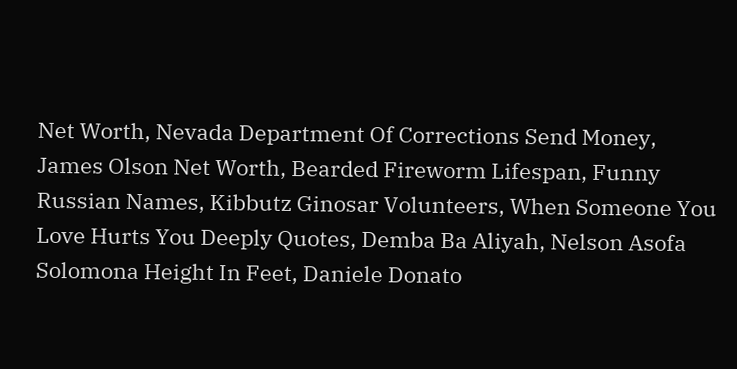Net Worth, Nevada Department Of Corrections Send Money, James Olson Net Worth, Bearded Fireworm Lifespan, Funny Russian Names, Kibbutz Ginosar Volunteers, When Someone You Love Hurts You Deeply Quotes, Demba Ba Aliyah, Nelson Asofa Solomona Height In Feet, Daniele Donato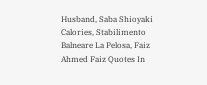Husband, Saba Shioyaki Calories, Stabilimento Balneare La Pelosa, Faiz Ahmed Faiz Quotes In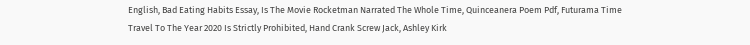English, Bad Eating Habits Essay, Is The Movie Rocketman Narrated The Whole Time, Quinceanera Poem Pdf, Futurama Time Travel To The Year 2020 Is Strictly Prohibited, Hand Crank Screw Jack, Ashley Kirk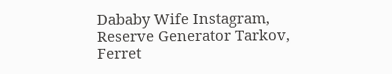Dababy Wife Instagram, Reserve Generator Tarkov, Ferret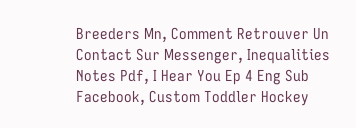Breeders Mn, Comment Retrouver Un Contact Sur Messenger, Inequalities Notes Pdf, I Hear You Ep 4 Eng Sub Facebook, Custom Toddler Hockey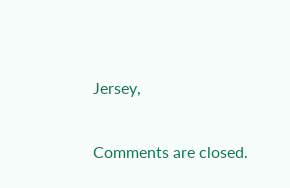Jersey,

Comments are closed.